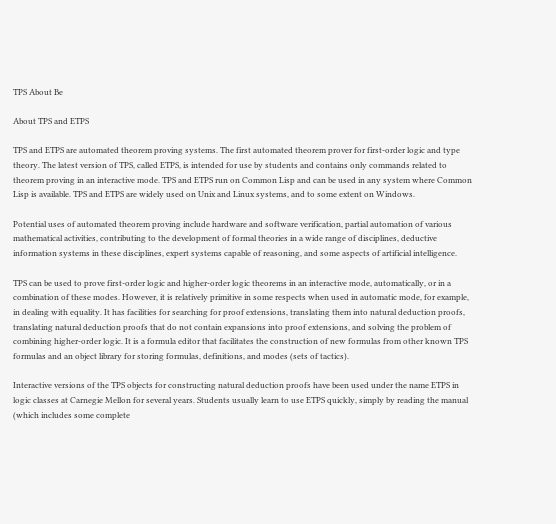TPS About Be

About TPS and ETPS

TPS and ETPS are automated theorem proving systems. The first automated theorem prover for first-order logic and type theory. The latest version of TPS, called ETPS, is intended for use by students and contains only commands related to theorem proving in an interactive mode. TPS and ETPS run on Common Lisp and can be used in any system where Common Lisp is available. TPS and ETPS are widely used on Unix and Linux systems, and to some extent on Windows.

Potential uses of automated theorem proving include hardware and software verification, partial automation of various mathematical activities, contributing to the development of formal theories in a wide range of disciplines, deductive information systems in these disciplines, expert systems capable of reasoning, and some aspects of artificial intelligence.

TPS can be used to prove first-order logic and higher-order logic theorems in an interactive mode, automatically, or in a combination of these modes. However, it is relatively primitive in some respects when used in automatic mode, for example, in dealing with equality. It has facilities for searching for proof extensions, translating them into natural deduction proofs, translating natural deduction proofs that do not contain expansions into proof extensions, and solving the problem of combining higher-order logic. It is a formula editor that facilitates the construction of new formulas from other known TPS formulas and an object library for storing formulas, definitions, and modes (sets of tactics).

Interactive versions of the TPS objects for constructing natural deduction proofs have been used under the name ETPS in logic classes at Carnegie Mellon for several years. Students usually learn to use ETPS quickly, simply by reading the manual (which includes some complete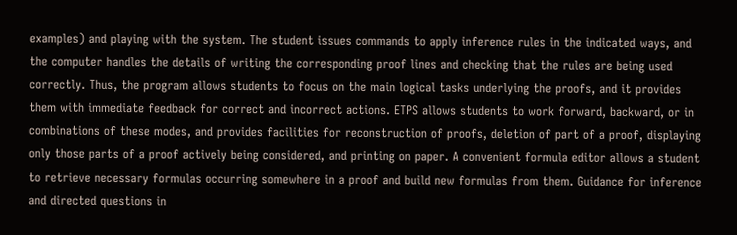examples) and playing with the system. The student issues commands to apply inference rules in the indicated ways, and the computer handles the details of writing the corresponding proof lines and checking that the rules are being used correctly. Thus, the program allows students to focus on the main logical tasks underlying the proofs, and it provides them with immediate feedback for correct and incorrect actions. ETPS allows students to work forward, backward, or in combinations of these modes, and provides facilities for reconstruction of proofs, deletion of part of a proof, displaying only those parts of a proof actively being considered, and printing on paper. A convenient formula editor allows a student to retrieve necessary formulas occurring somewhere in a proof and build new formulas from them. Guidance for inference and directed questions in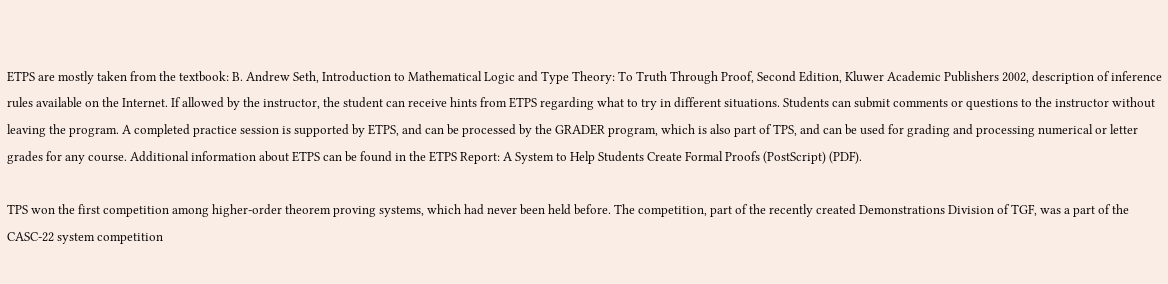ETPS are mostly taken from the textbook: B. Andrew Seth, Introduction to Mathematical Logic and Type Theory: To Truth Through Proof, Second Edition, Kluwer Academic Publishers 2002, description of inference rules available on the Internet. If allowed by the instructor, the student can receive hints from ETPS regarding what to try in different situations. Students can submit comments or questions to the instructor without leaving the program. A completed practice session is supported by ETPS, and can be processed by the GRADER program, which is also part of TPS, and can be used for grading and processing numerical or letter grades for any course. Additional information about ETPS can be found in the ETPS Report: A System to Help Students Create Formal Proofs (PostScript) (PDF).

TPS won the first competition among higher-order theorem proving systems, which had never been held before. The competition, part of the recently created Demonstrations Division of TGF, was a part of the CASC-22 system competition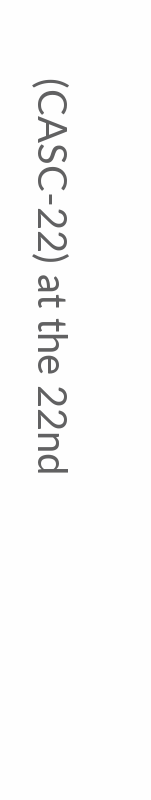(CASC-22) at the 22nd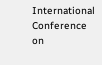International Conference on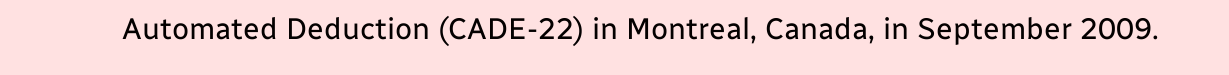Automated Deduction (CADE-22) in Montreal, Canada, in September 2009.